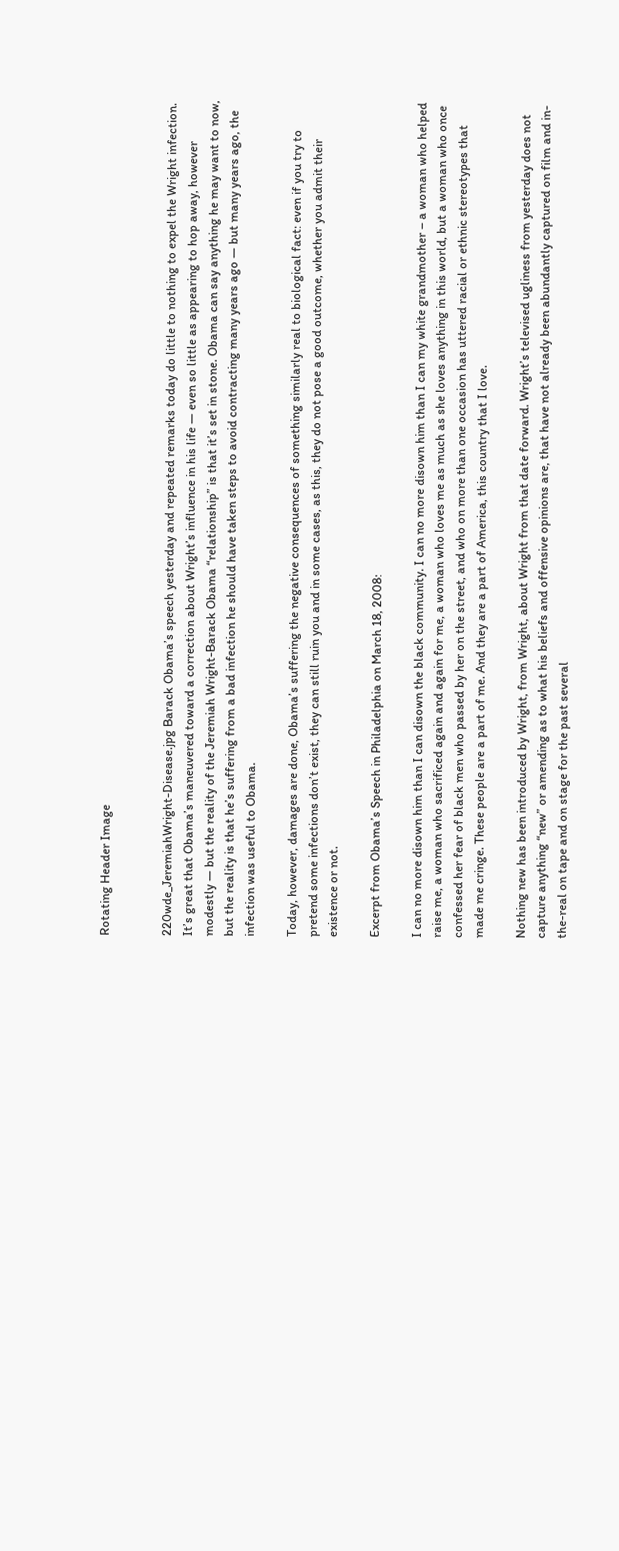Rotating Header Image


220wde_JeremiahWright-Disease.jpg Barack Obama’s speech yesterday and repeated remarks today do little to nothing to expel the Wright infection. It’s great that Obama’s maneuvered toward a correction about Wright’s influence in his life — even so little as appearing to hop away, however modestly — but the reality of the Jeremiah Wright-Barack Obama “relationship” is that it’s set in stone. Obama can say anything he may want to now, but the reality is that he’s suffering from a bad infection he should have taken steps to avoid contracting many years ago — but many years ago, the infection was useful to Obama.

Today, however, damages are done, Obama’s suffering the negative consequences of something similarly real to biological fact: even if you try to pretend some infections don’t exist, they can still ruin you and in some cases, as this, they do not pose a good outcome, whether you admit their existence or not.

Excerpt from Obama’s Speech in Philadelphia on March 18, 2008:

I can no more disown him than I can disown the black community. I can no more disown him than I can my white grandmother – a woman who helped raise me, a woman who sacrificed again and again for me, a woman who loves me as much as she loves anything in this world, but a woman who once confessed her fear of black men who passed by her on the street, and who on more than one occasion has uttered racial or ethnic stereotypes that made me cringe. These people are a part of me. And they are a part of America, this country that I love.

Nothing new has been introduced by Wright, from Wright, about Wright from that date forward. Wright’s televised ugliness from yesterday does not capture anything “new” or amending as to what his beliefs and offensive opinions are, that have not already been abundantly captured on film and in-the-real on tape and on stage for the past several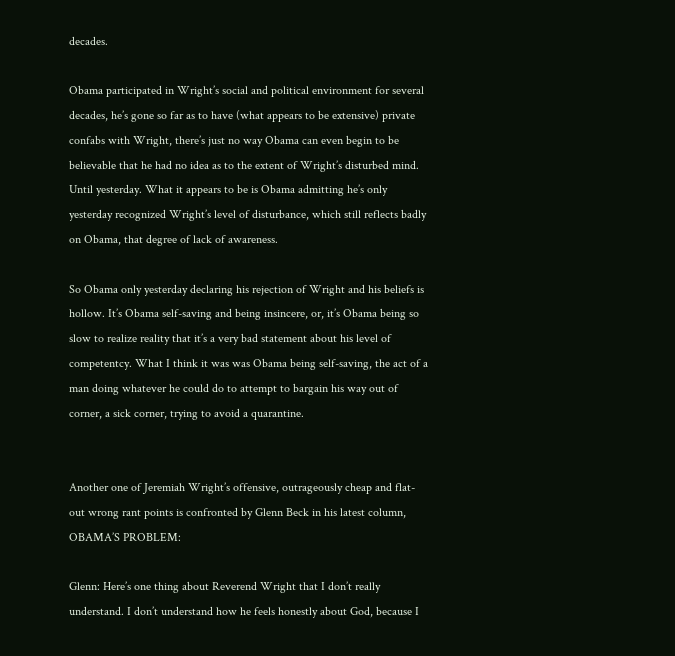decades.

Obama participated in Wright’s social and political environment for several decades, he’s gone so far as to have (what appears to be extensive) private confabs with Wright, there’s just no way Obama can even begin to be believable that he had no idea as to the extent of Wright’s disturbed mind. Until yesterday. What it appears to be is Obama admitting he’s only yesterday recognized Wright’s level of disturbance, which still reflects badly on Obama, that degree of lack of awareness.

So Obama only yesterday declaring his rejection of Wright and his beliefs is hollow. It’s Obama self-saving and being insincere, or, it’s Obama being so slow to realize reality that it’s a very bad statement about his level of competentcy. What I think it was was Obama being self-saving, the act of a man doing whatever he could do to attempt to bargain his way out of corner, a sick corner, trying to avoid a quarantine.


Another one of Jeremiah Wright’s offensive, outrageously cheap and flat-out wrong rant points is confronted by Glenn Beck in his latest column, OBAMA’S PROBLEM:

Glenn: Here’s one thing about Reverend Wright that I don’t really understand. I don’t understand how he feels honestly about God, because I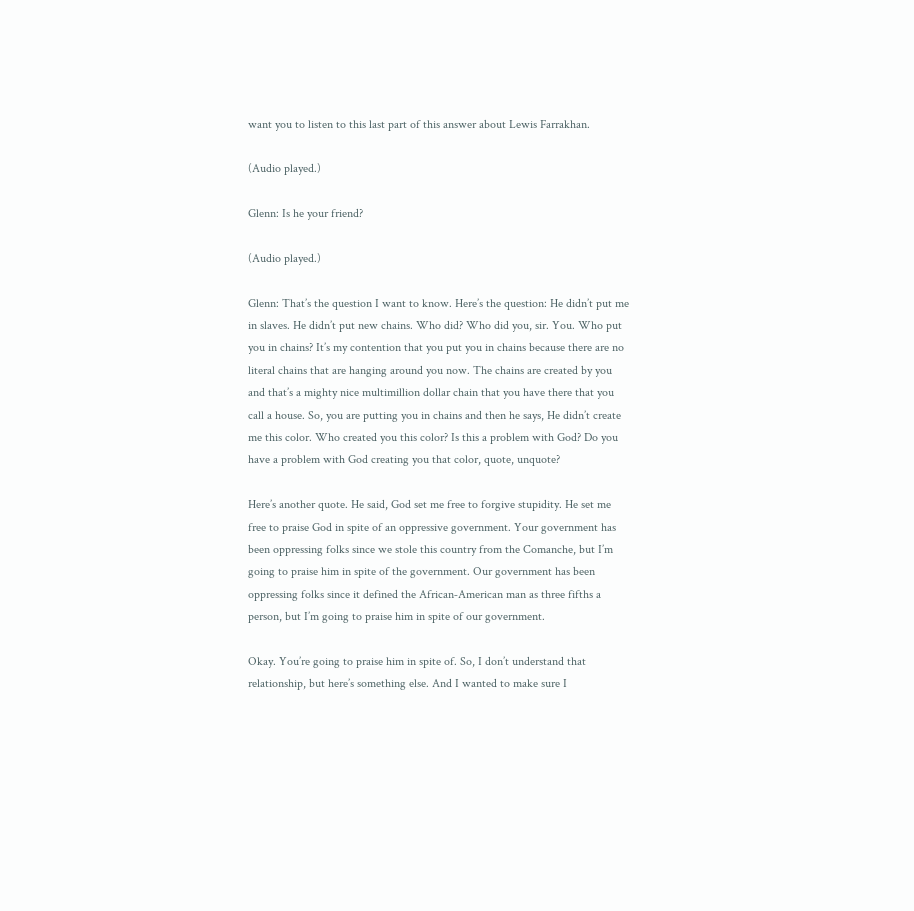want you to listen to this last part of this answer about Lewis Farrakhan.

(Audio played.)

Glenn: Is he your friend?

(Audio played.)

Glenn: That’s the question I want to know. Here’s the question: He didn’t put me in slaves. He didn’t put new chains. Who did? Who did you, sir. You. Who put you in chains? It’s my contention that you put you in chains because there are no literal chains that are hanging around you now. The chains are created by you and that’s a mighty nice multimillion dollar chain that you have there that you call a house. So, you are putting you in chains and then he says, He didn’t create me this color. Who created you this color? Is this a problem with God? Do you have a problem with God creating you that color, quote, unquote?

Here’s another quote. He said, God set me free to forgive stupidity. He set me free to praise God in spite of an oppressive government. Your government has been oppressing folks since we stole this country from the Comanche, but I’m going to praise him in spite of the government. Our government has been oppressing folks since it defined the African‑American man as three fifths a person, but I’m going to praise him in spite of our government.

Okay. You’re going to praise him in spite of. So, I don’t understand that relationship, but here’s something else. And I wanted to make sure I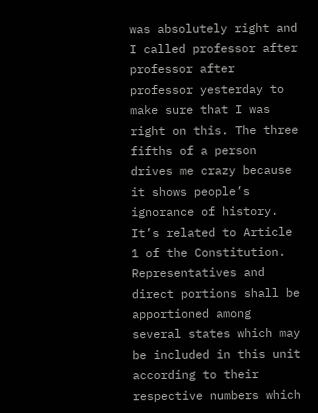was absolutely right and I called professor after professor after professor yesterday to make sure that I was right on this. The three fifths of a person drives me crazy because it shows people’s ignorance of history. It’s related to Article 1 of the Constitution. Representatives and direct portions shall be apportioned among several states which may be included in this unit according to their respective numbers which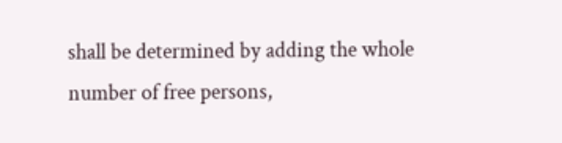shall be determined by adding the whole number of free persons,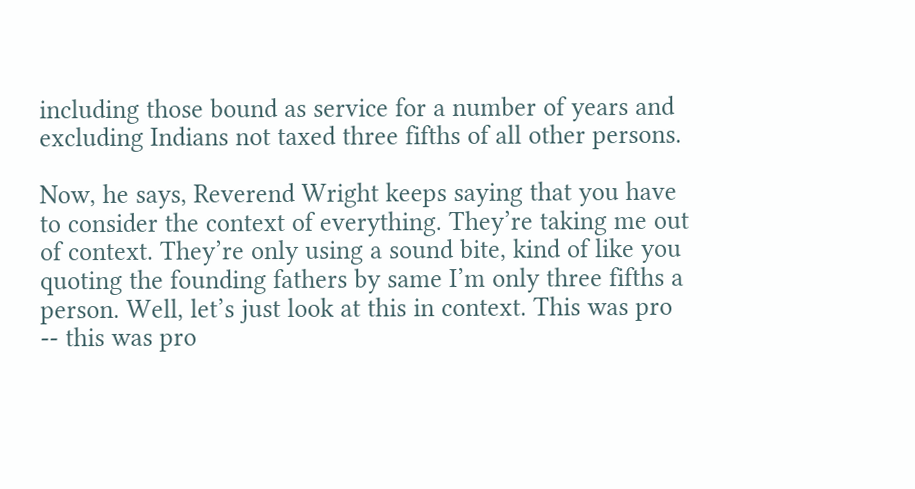including those bound as service for a number of years and excluding Indians not taxed three fifths of all other persons.

Now, he says, Reverend Wright keeps saying that you have to consider the context of everything. They’re taking me out of context. They’re only using a sound bite, kind of like you quoting the founding fathers by same I’m only three fifths a person. Well, let’s just look at this in context. This was pro ‑‑ this was pro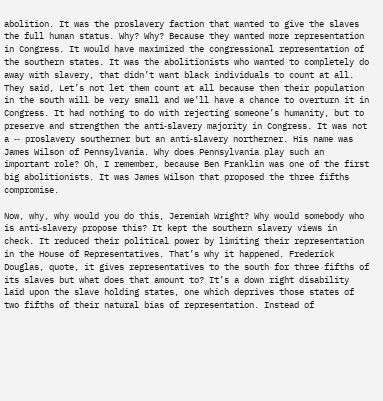abolition. It was the proslavery faction that wanted to give the slaves the full human status. Why? Why? Because they wanted more representation in Congress. It would have maximized the congressional representation of the southern states. It was the abolitionists who wanted to completely do away with slavery, that didn’t want black individuals to count at all. They said, Let’s not let them count at all because then their population in the south will be very small and we’ll have a chance to overturn it in Congress. It had nothing to do with rejecting someone’s humanity, but to preserve and strengthen the anti‑slavery majority in Congress. It was not a ‑‑ proslavery southerner but an anti‑slavery northerner. His name was James Wilson of Pennsylvania. Why does Pennsylvania play such an important role? Oh, I remember, because Ben Franklin was one of the first big abolitionists. It was James Wilson that proposed the three fifths compromise.

Now, why, why would you do this, Jeremiah Wright? Why would somebody who is anti‑slavery propose this? It kept the southern slavery views in check. It reduced their political power by limiting their representation in the House of Representatives. That’s why it happened. Frederick Douglas, quote, it gives representatives to the south for three fifths of its slaves but what does that amount to? It’s a down right disability laid upon the slave holding states, one which deprives those states of two fifths of their natural bias of representation. Instead of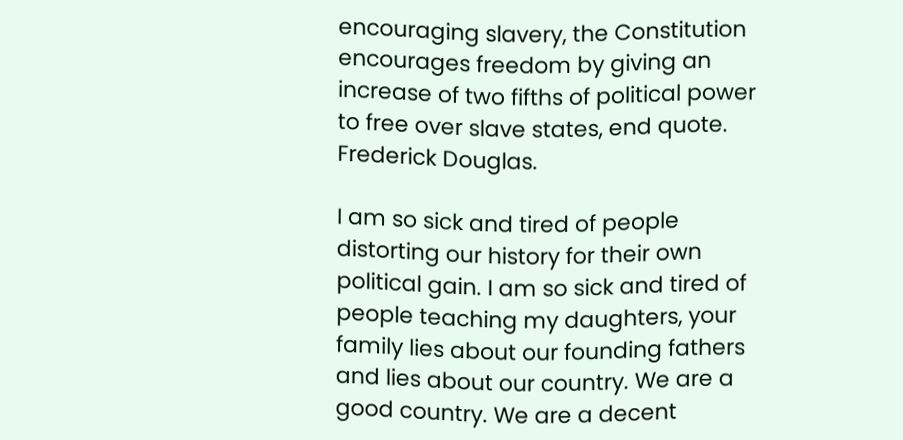encouraging slavery, the Constitution encourages freedom by giving an increase of two fifths of political power to free over slave states, end quote. Frederick Douglas.

I am so sick and tired of people distorting our history for their own political gain. I am so sick and tired of people teaching my daughters, your family lies about our founding fathers and lies about our country. We are a good country. We are a decent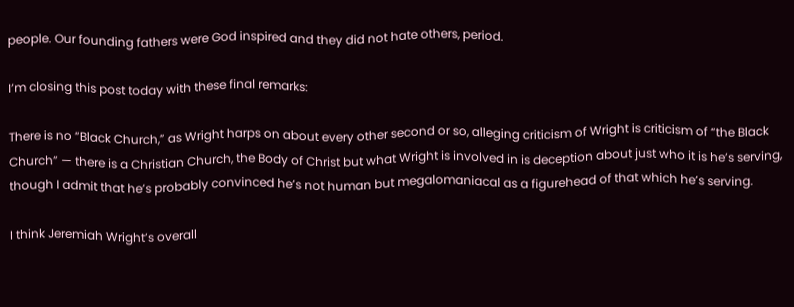people. Our founding fathers were God inspired and they did not hate others, period.

I’m closing this post today with these final remarks:

There is no “Black Church,” as Wright harps on about every other second or so, alleging criticism of Wright is criticism of “the Black Church” — there is a Christian Church, the Body of Christ but what Wright is involved in is deception about just who it is he’s serving, though I admit that he’s probably convinced he’s not human but megalomaniacal as a figurehead of that which he’s serving.

I think Jeremiah Wright’s overall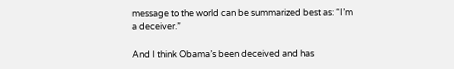message to the world can be summarized best as: “I’m a deceiver.”

And I think Obama’s been deceived and has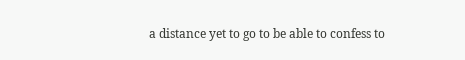a distance yet to go to be able to confess to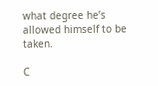what degree he’s allowed himself to be taken.

C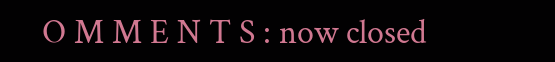O M M E N T S : now closed